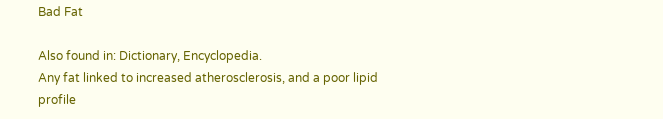Bad Fat

Also found in: Dictionary, Encyclopedia.
Any fat linked to increased atherosclerosis, and a poor lipid profile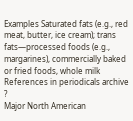Examples Saturated fats (e.g., red meat, butter, ice cream); trans fats—processed foods (e.g., margarines), commercially baked or fried foods, whole milk
References in periodicals archive ?
Major North American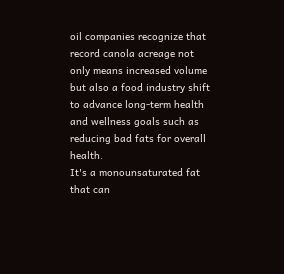oil companies recognize that record canola acreage not only means increased volume but also a food industry shift to advance long-term health and wellness goals such as reducing bad fats for overall health.
It's a monounsaturated fat that can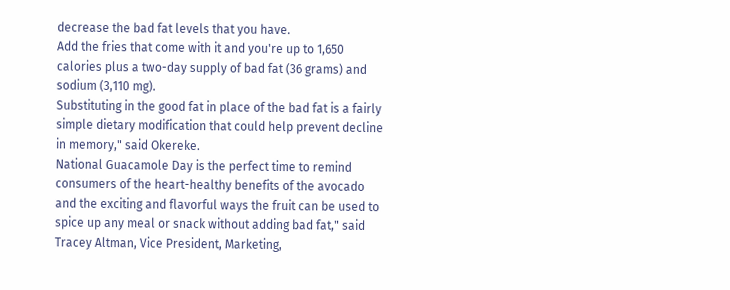decrease the bad fat levels that you have.
Add the fries that come with it and you're up to 1,650 calories plus a two-day supply of bad fat (36 grams) and sodium (3,110 mg).
Substituting in the good fat in place of the bad fat is a fairly simple dietary modification that could help prevent decline in memory," said Okereke.
National Guacamole Day is the perfect time to remind consumers of the heart-healthy benefits of the avocado and the exciting and flavorful ways the fruit can be used to spice up any meal or snack without adding bad fat," said Tracey Altman, Vice President, Marketing,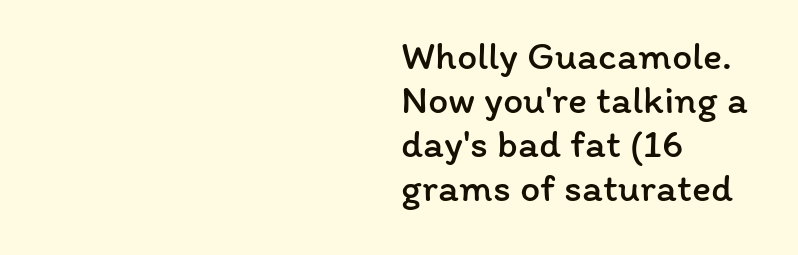Wholly Guacamole.
Now you're talking a day's bad fat (16 grams of saturated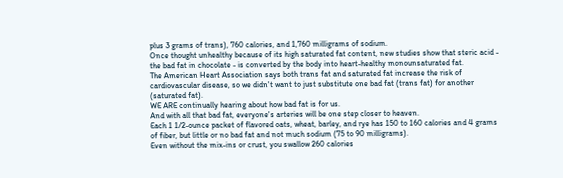plus 3 grams of trans), 760 calories, and 1,760 milligrams of sodium.
Once thought unhealthy because of its high saturated fat content, new studies show that steric acid - the bad fat in chocolate - is converted by the body into heart-healthy monounsaturated fat.
The American Heart Association says both trans fat and saturated fat increase the risk of cardiovascular disease, so we didn't want to just substitute one bad fat (trans fat) for another (saturated fat).
WE ARE continually hearing about how bad fat is for us.
And with all that bad fat, everyone's arteries will be one step closer to heaven.
Each 1 1/2-ounce packet of flavored oats, wheat, barley, and rye has 150 to 160 calories and 4 grams of fiber, but little or no bad fat and not much sodium (75 to 90 milligrams).
Even without the mix-ins or crust, you swallow 260 calories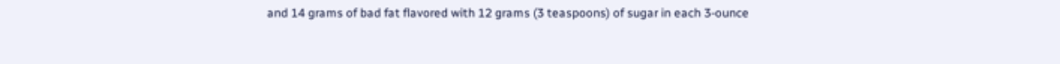and 14 grams of bad fat flavored with 12 grams (3 teaspoons) of sugar in each 3-ounce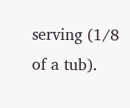serving (1/8 of a tub).